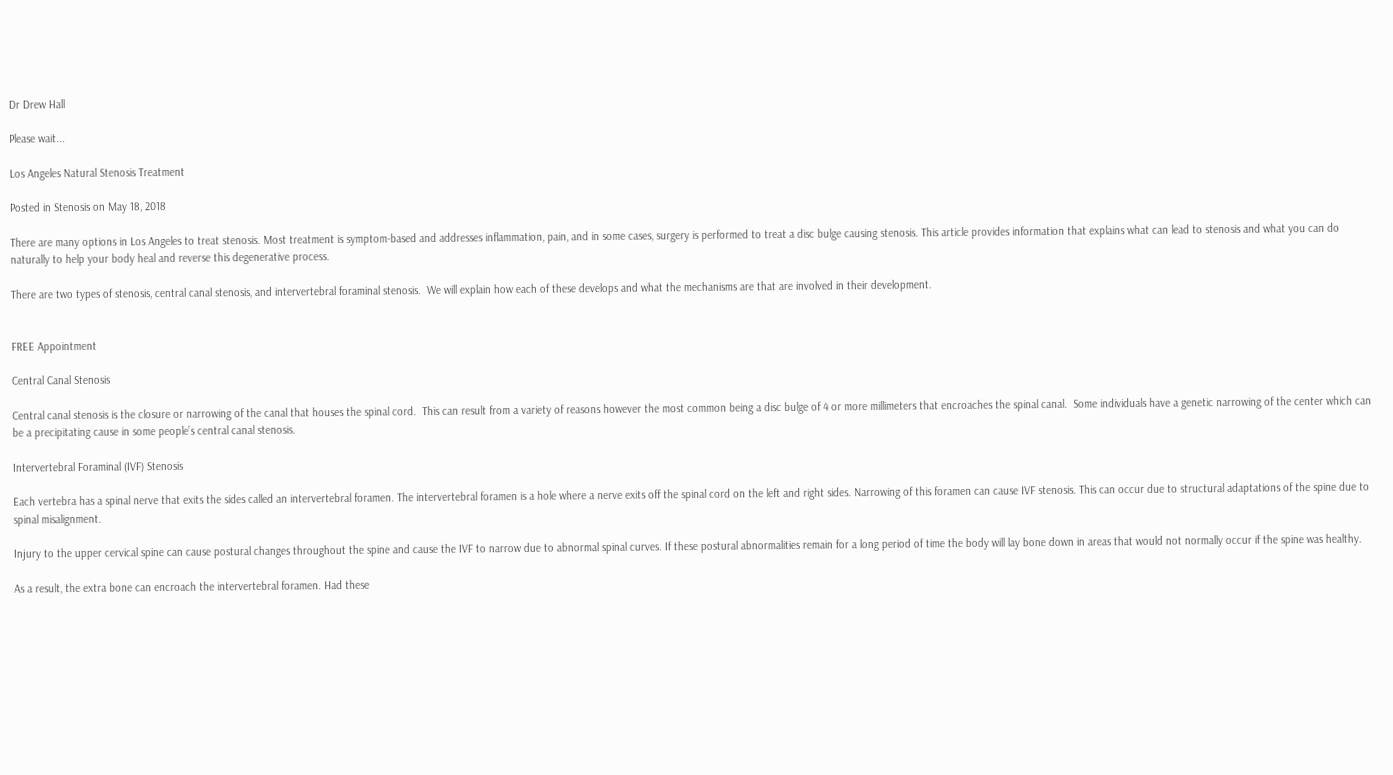Dr Drew Hall

Please wait...

Los Angeles Natural Stenosis Treatment

Posted in Stenosis on May 18, 2018

There are many options in Los Angeles to treat stenosis. Most treatment is symptom-based and addresses inflammation, pain, and in some cases, surgery is performed to treat a disc bulge causing stenosis. This article provides information that explains what can lead to stenosis and what you can do naturally to help your body heal and reverse this degenerative process.

There are two types of stenosis, central canal stenosis, and intervertebral foraminal stenosis.  We will explain how each of these develops and what the mechanisms are that are involved in their development.


FREE Appointment

Central Canal Stenosis

Central canal stenosis is the closure or narrowing of the canal that houses the spinal cord.  This can result from a variety of reasons however the most common being a disc bulge of 4 or more millimeters that encroaches the spinal canal.  Some individuals have a genetic narrowing of the center which can be a precipitating cause in some people’s central canal stenosis.

Intervertebral Foraminal (IVF) Stenosis

Each vertebra has a spinal nerve that exits the sides called an intervertebral foramen. The intervertebral foramen is a hole where a nerve exits off the spinal cord on the left and right sides. Narrowing of this foramen can cause IVF stenosis. This can occur due to structural adaptations of the spine due to spinal misalignment.

Injury to the upper cervical spine can cause postural changes throughout the spine and cause the IVF to narrow due to abnormal spinal curves. If these postural abnormalities remain for a long period of time the body will lay bone down in areas that would not normally occur if the spine was healthy.

As a result, the extra bone can encroach the intervertebral foramen. Had these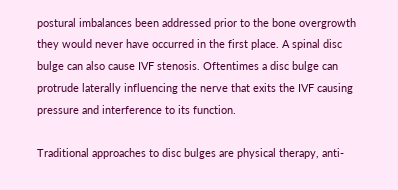postural imbalances been addressed prior to the bone overgrowth they would never have occurred in the first place. A spinal disc bulge can also cause IVF stenosis. Oftentimes a disc bulge can protrude laterally influencing the nerve that exits the IVF causing pressure and interference to its function.

Traditional approaches to disc bulges are physical therapy, anti-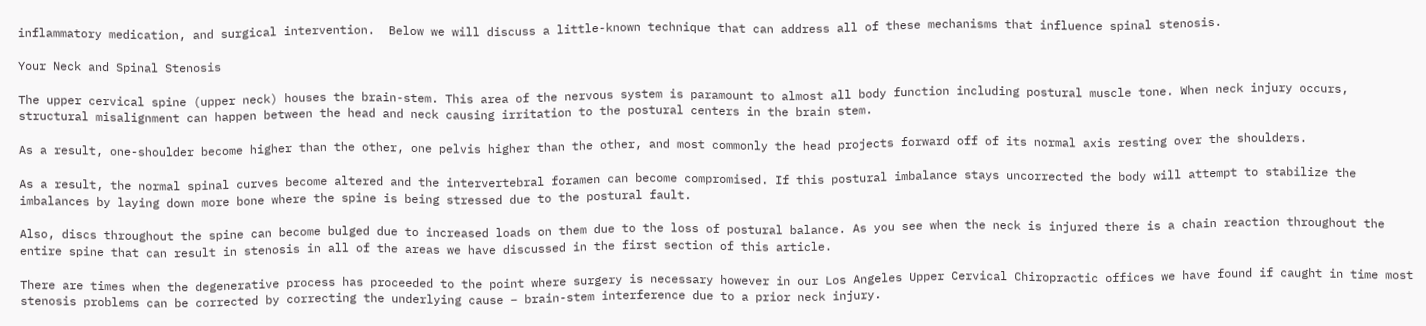inflammatory medication, and surgical intervention.  Below we will discuss a little-known technique that can address all of these mechanisms that influence spinal stenosis.

Your Neck and Spinal Stenosis

The upper cervical spine (upper neck) houses the brain-stem. This area of the nervous system is paramount to almost all body function including postural muscle tone. When neck injury occurs, structural misalignment can happen between the head and neck causing irritation to the postural centers in the brain stem.

As a result, one-shoulder become higher than the other, one pelvis higher than the other, and most commonly the head projects forward off of its normal axis resting over the shoulders.

As a result, the normal spinal curves become altered and the intervertebral foramen can become compromised. If this postural imbalance stays uncorrected the body will attempt to stabilize the imbalances by laying down more bone where the spine is being stressed due to the postural fault.

Also, discs throughout the spine can become bulged due to increased loads on them due to the loss of postural balance. As you see when the neck is injured there is a chain reaction throughout the entire spine that can result in stenosis in all of the areas we have discussed in the first section of this article.

There are times when the degenerative process has proceeded to the point where surgery is necessary however in our Los Angeles Upper Cervical Chiropractic offices we have found if caught in time most stenosis problems can be corrected by correcting the underlying cause – brain-stem interference due to a prior neck injury.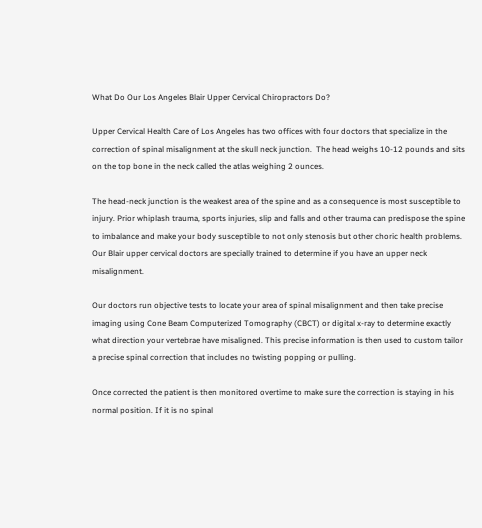What Do Our Los Angeles Blair Upper Cervical Chiropractors Do?

Upper Cervical Health Care of Los Angeles has two offices with four doctors that specialize in the correction of spinal misalignment at the skull neck junction.  The head weighs 10-12 pounds and sits on the top bone in the neck called the atlas weighing 2 ounces.

The head-neck junction is the weakest area of the spine and as a consequence is most susceptible to injury. Prior whiplash trauma, sports injuries, slip and falls and other trauma can predispose the spine to imbalance and make your body susceptible to not only stenosis but other choric health problems.   Our Blair upper cervical doctors are specially trained to determine if you have an upper neck misalignment.

Our doctors run objective tests to locate your area of spinal misalignment and then take precise imaging using Cone Beam Computerized Tomography (CBCT) or digital x-ray to determine exactly what direction your vertebrae have misaligned. This precise information is then used to custom tailor a precise spinal correction that includes no twisting popping or pulling.

Once corrected the patient is then monitored overtime to make sure the correction is staying in his normal position. If it is no spinal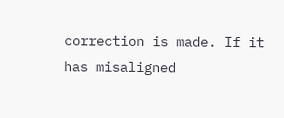correction is made. If it has misaligned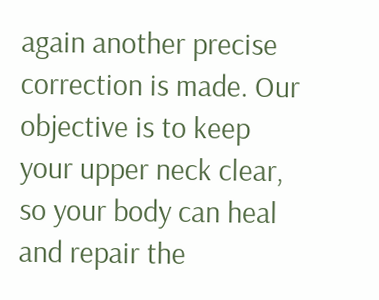again another precise correction is made. Our objective is to keep your upper neck clear, so your body can heal and repair the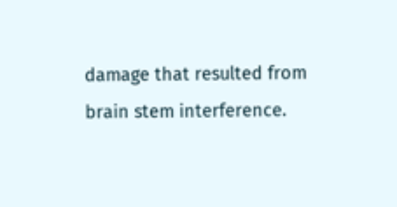damage that resulted from brain stem interference.